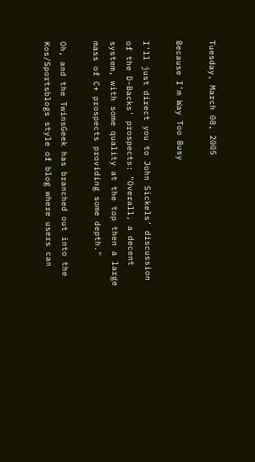Tuesday, March 08, 2005

Because I'm Way Too Busy

I'll just direct you to John Sickels' discussion of the D-Backs' prospects: "Overall, a decent system, with some quality at the top then a large mass of C+ prospects providing some depth."

Oh, and the TwinsGeek has branched out into the Kos/Sportsblogs style of blog where users can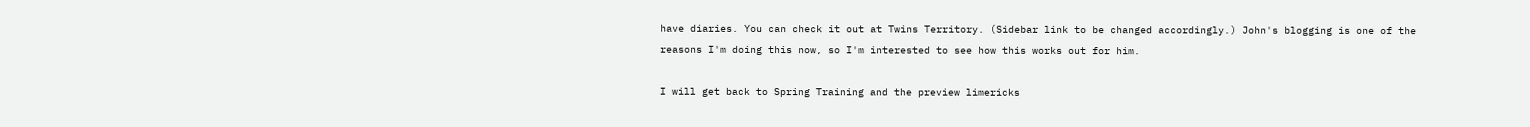have diaries. You can check it out at Twins Territory. (Sidebar link to be changed accordingly.) John's blogging is one of the reasons I'm doing this now, so I'm interested to see how this works out for him.

I will get back to Spring Training and the preview limericks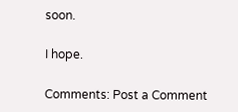soon.

I hope.

Comments: Post a Comment